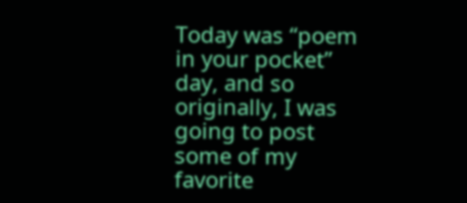Today was “poem in your pocket” day, and so originally, I was going to post some of my favorite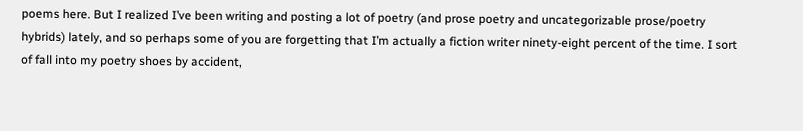poems here. But I realized I’ve been writing and posting a lot of poetry (and prose poetry and uncategorizable prose/poetry hybrids) lately, and so perhaps some of you are forgetting that I’m actually a fiction writer ninety-eight percent of the time. I sort of fall into my poetry shoes by accident,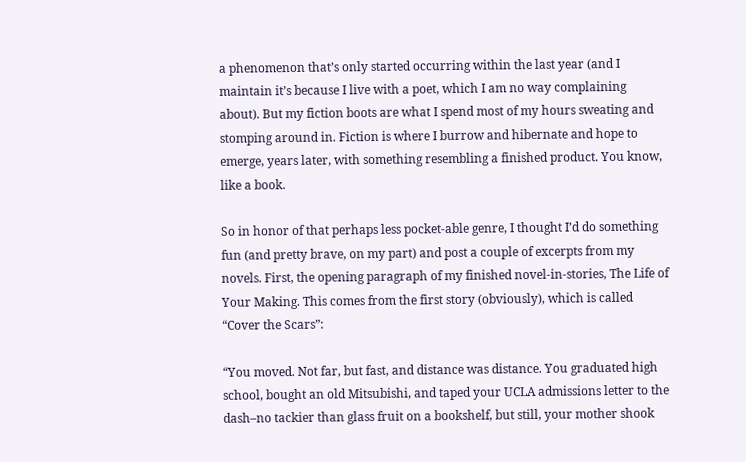a phenomenon that’s only started occurring within the last year (and I maintain it’s because I live with a poet, which I am no way complaining about). But my fiction boots are what I spend most of my hours sweating and stomping around in. Fiction is where I burrow and hibernate and hope to emerge, years later, with something resembling a finished product. You know, like a book.

So in honor of that perhaps less pocket-able genre, I thought I’d do something fun (and pretty brave, on my part) and post a couple of excerpts from my novels. First, the opening paragraph of my finished novel-in-stories, The Life of Your Making. This comes from the first story (obviously), which is called “Cover the Scars”:

“You moved. Not far, but fast, and distance was distance. You graduated high school, bought an old Mitsubishi, and taped your UCLA admissions letter to the dash–no tackier than glass fruit on a bookshelf, but still, your mother shook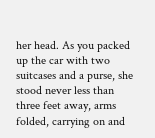her head. As you packed up the car with two suitcases and a purse, she stood never less than three feet away, arms folded, carrying on and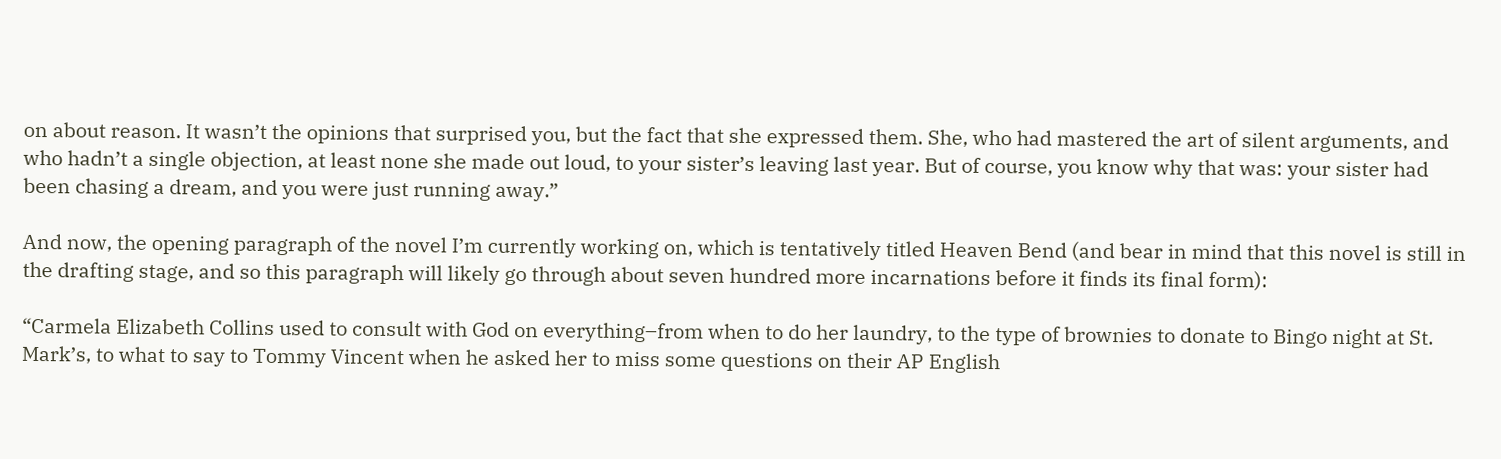on about reason. It wasn’t the opinions that surprised you, but the fact that she expressed them. She, who had mastered the art of silent arguments, and who hadn’t a single objection, at least none she made out loud, to your sister’s leaving last year. But of course, you know why that was: your sister had been chasing a dream, and you were just running away.”

And now, the opening paragraph of the novel I’m currently working on, which is tentatively titled Heaven Bend (and bear in mind that this novel is still in the drafting stage, and so this paragraph will likely go through about seven hundred more incarnations before it finds its final form):

“Carmela Elizabeth Collins used to consult with God on everything–from when to do her laundry, to the type of brownies to donate to Bingo night at St. Mark’s, to what to say to Tommy Vincent when he asked her to miss some questions on their AP English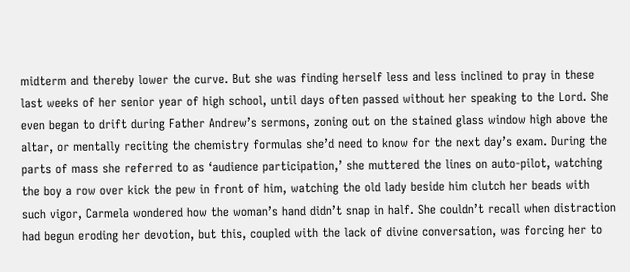midterm and thereby lower the curve. But she was finding herself less and less inclined to pray in these last weeks of her senior year of high school, until days often passed without her speaking to the Lord. She even began to drift during Father Andrew’s sermons, zoning out on the stained glass window high above the altar, or mentally reciting the chemistry formulas she’d need to know for the next day’s exam. During the parts of mass she referred to as ‘audience participation,’ she muttered the lines on auto-pilot, watching the boy a row over kick the pew in front of him, watching the old lady beside him clutch her beads with such vigor, Carmela wondered how the woman’s hand didn’t snap in half. She couldn’t recall when distraction had begun eroding her devotion, but this, coupled with the lack of divine conversation, was forcing her to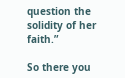question the solidity of her faith.”

So there you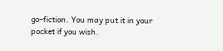go–fiction. You may put it in your pocket if you wish.